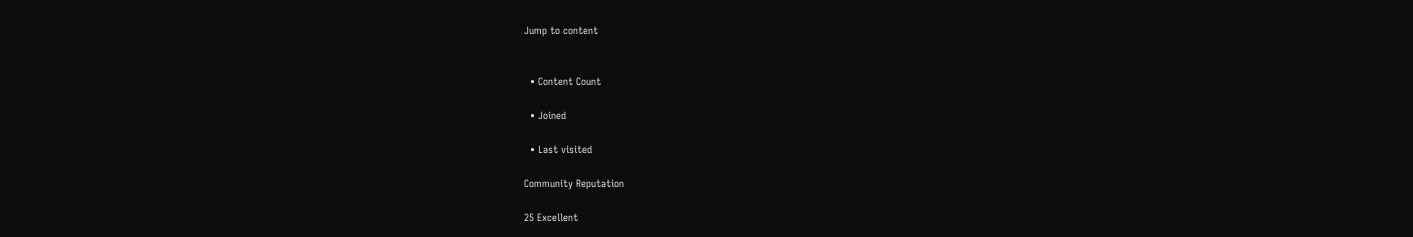Jump to content


  • Content Count

  • Joined

  • Last visited

Community Reputation

25 Excellent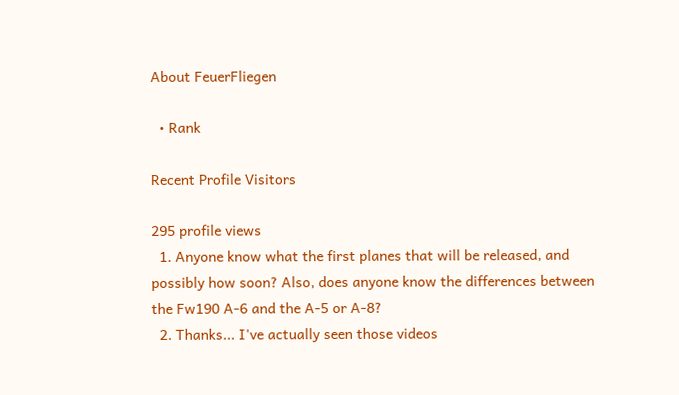About FeuerFliegen

  • Rank

Recent Profile Visitors

295 profile views
  1. Anyone know what the first planes that will be released, and possibly how soon? Also, does anyone know the differences between the Fw190 A-6 and the A-5 or A-8?
  2. Thanks... I've actually seen those videos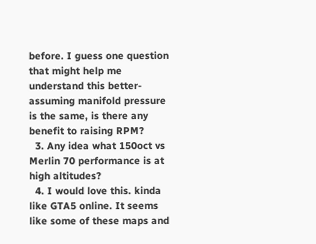before. I guess one question that might help me understand this better- assuming manifold pressure is the same, is there any benefit to raising RPM?
  3. Any idea what 150oct vs Merlin 70 performance is at high altitudes?
  4. I would love this. kinda like GTA5 online. It seems like some of these maps and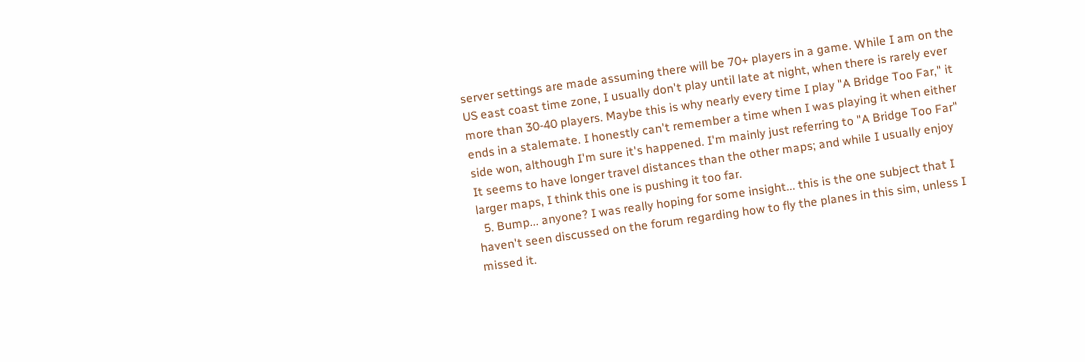server settings are made assuming there will be 70+ players in a game. While I am on the US east coast time zone, I usually don't play until late at night, when there is rarely ever more than 30-40 players. Maybe this is why nearly every time I play "A Bridge Too Far," it ends in a stalemate. I honestly can't remember a time when I was playing it when either side won, although I'm sure it's happened. I'm mainly just referring to "A Bridge Too Far" It seems to have longer travel distances than the other maps; and while I usually enjoy larger maps, I think this one is pushing it too far.
  5. Bump... anyone? I was really hoping for some insight... this is the one subject that I haven't seen discussed on the forum regarding how to fly the planes in this sim, unless I missed it.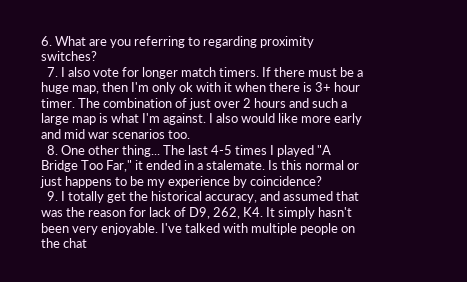6. What are you referring to regarding proximity switches?
  7. I also vote for longer match timers. If there must be a huge map, then I'm only ok with it when there is 3+ hour timer. The combination of just over 2 hours and such a large map is what I'm against. I also would like more early and mid war scenarios too.
  8. One other thing... The last 4-5 times I played "A Bridge Too Far," it ended in a stalemate. Is this normal or just happens to be my experience by coincidence?
  9. I totally get the historical accuracy, and assumed that was the reason for lack of D9, 262, K4. It simply hasn't been very enjoyable. I've talked with multiple people on the chat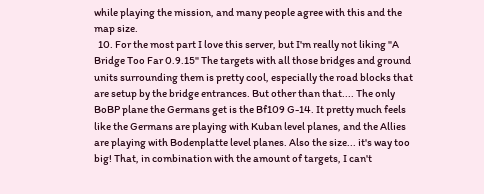while playing the mission, and many people agree with this and the map size.
  10. For the most part I love this server, but I'm really not liking "A Bridge Too Far 0.9.15" The targets with all those bridges and ground units surrounding them is pretty cool, especially the road blocks that are setup by the bridge entrances. But other than that.... The only BoBP plane the Germans get is the Bf109 G-14. It pretty much feels like the Germans are playing with Kuban level planes, and the Allies are playing with Bodenplatte level planes. Also the size... it's way too big! That, in combination with the amount of targets, I can't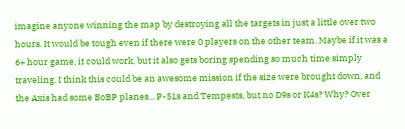imagine anyone winning the map by destroying all the targets in just a little over two hours. It would be tough even if there were 0 players on the other team. Maybe if it was a 6+ hour game, it could work, but it also gets boring spending so much time simply traveling. I think this could be an awesome mission if the size were brought down, and the Axis had some BoBP planes... P-51s and Tempests, but no D9s or K4s? Why? Over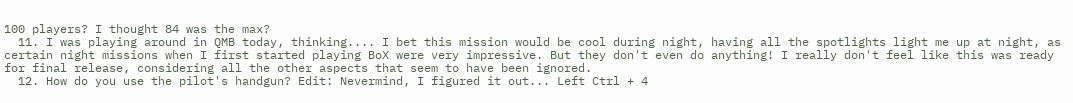100 players? I thought 84 was the max?
  11. I was playing around in QMB today, thinking.... I bet this mission would be cool during night, having all the spotlights light me up at night, as certain night missions when I first started playing BoX were very impressive. But they don't even do anything! I really don't feel like this was ready for final release, considering all the other aspects that seem to have been ignored.
  12. How do you use the pilot's handgun? Edit: Nevermind, I figured it out... Left Ctrl + 4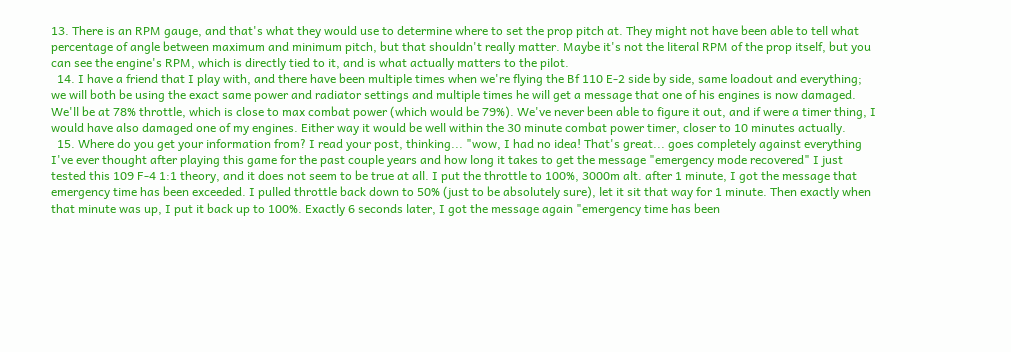13. There is an RPM gauge, and that's what they would use to determine where to set the prop pitch at. They might not have been able to tell what percentage of angle between maximum and minimum pitch, but that shouldn't really matter. Maybe it's not the literal RPM of the prop itself, but you can see the engine's RPM, which is directly tied to it, and is what actually matters to the pilot.
  14. I have a friend that I play with, and there have been multiple times when we're flying the Bf 110 E-2 side by side, same loadout and everything; we will both be using the exact same power and radiator settings and multiple times he will get a message that one of his engines is now damaged. We'll be at 78% throttle, which is close to max combat power (which would be 79%). We've never been able to figure it out, and if were a timer thing, I would have also damaged one of my engines. Either way it would be well within the 30 minute combat power timer, closer to 10 minutes actually.
  15. Where do you get your information from? I read your post, thinking... "wow, I had no idea! That's great... goes completely against everything I've ever thought after playing this game for the past couple years and how long it takes to get the message "emergency mode recovered" I just tested this 109 F-4 1:1 theory, and it does not seem to be true at all. I put the throttle to 100%, 3000m alt. after 1 minute, I got the message that emergency time has been exceeded. I pulled throttle back down to 50% (just to be absolutely sure), let it sit that way for 1 minute. Then exactly when that minute was up, I put it back up to 100%. Exactly 6 seconds later, I got the message again "emergency time has been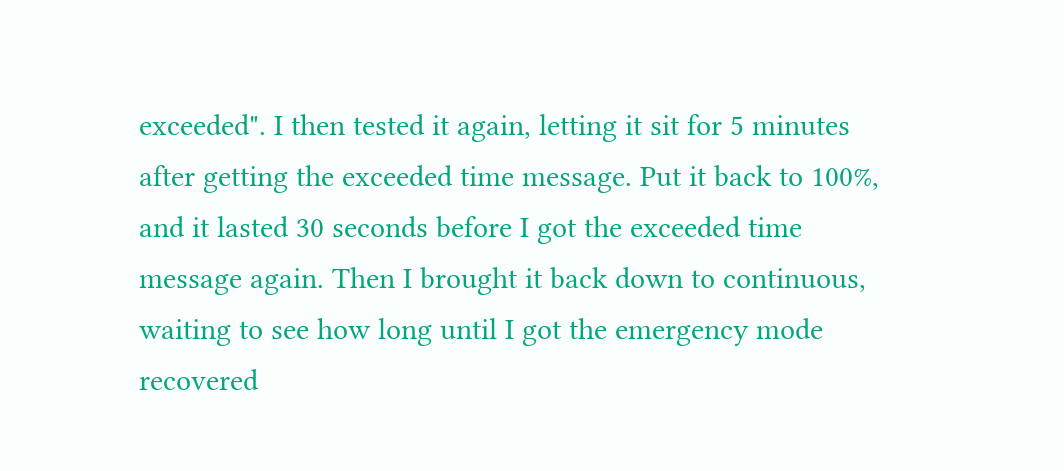exceeded". I then tested it again, letting it sit for 5 minutes after getting the exceeded time message. Put it back to 100%, and it lasted 30 seconds before I got the exceeded time message again. Then I brought it back down to continuous, waiting to see how long until I got the emergency mode recovered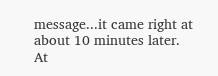message...it came right at about 10 minutes later. At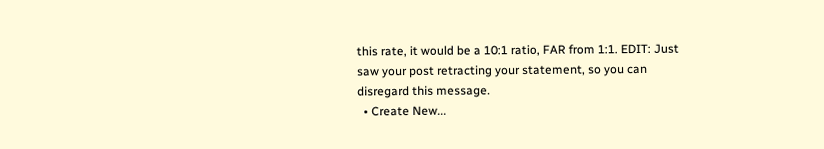this rate, it would be a 10:1 ratio, FAR from 1:1. EDIT: Just saw your post retracting your statement, so you can disregard this message.
  • Create New...